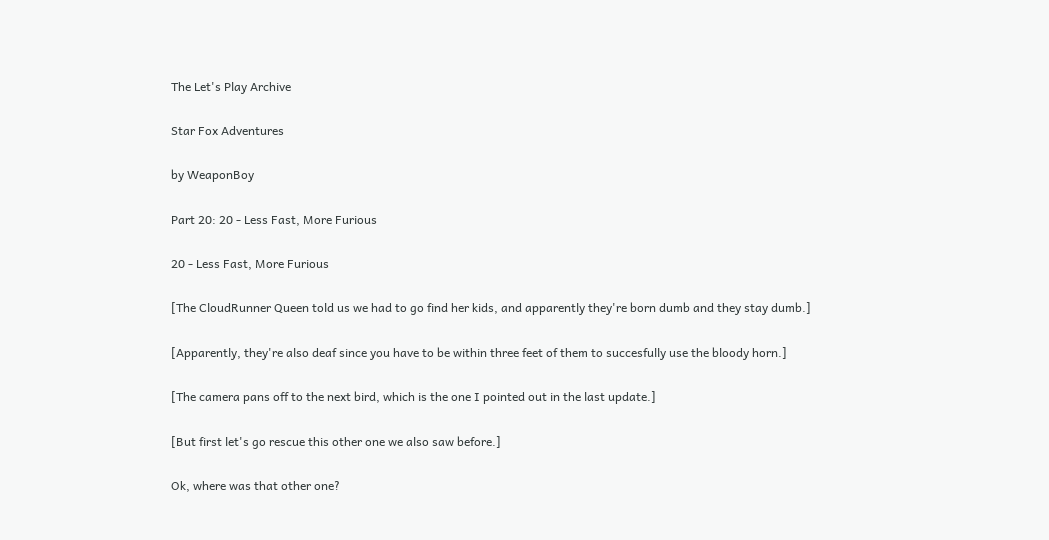The Let's Play Archive

Star Fox Adventures

by WeaponBoy

Part 20: 20 - Less Fast, More Furious

20 - Less Fast, More Furious

[The CloudRunner Queen told us we had to go find her kids, and apparently they're born dumb and they stay dumb.]

[Apparently, they're also deaf since you have to be within three feet of them to succesfully use the bloody horn.]

[The camera pans off to the next bird, which is the one I pointed out in the last update.]

[But first let's go rescue this other one we also saw before.]

Ok, where was that other one?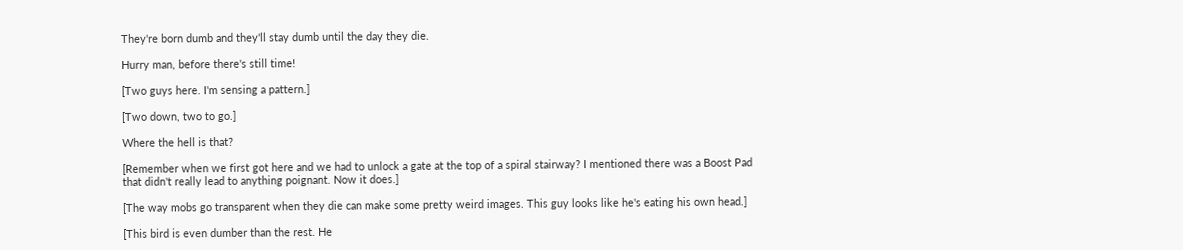They're born dumb and they'll stay dumb until the day they die.

Hurry man, before there's still time!

[Two guys here. I'm sensing a pattern.]

[Two down, two to go.]

Where the hell is that?

[Remember when we first got here and we had to unlock a gate at the top of a spiral stairway? I mentioned there was a Boost Pad that didn't really lead to anything poignant. Now it does.]

[The way mobs go transparent when they die can make some pretty weird images. This guy looks like he's eating his own head.]

[This bird is even dumber than the rest. He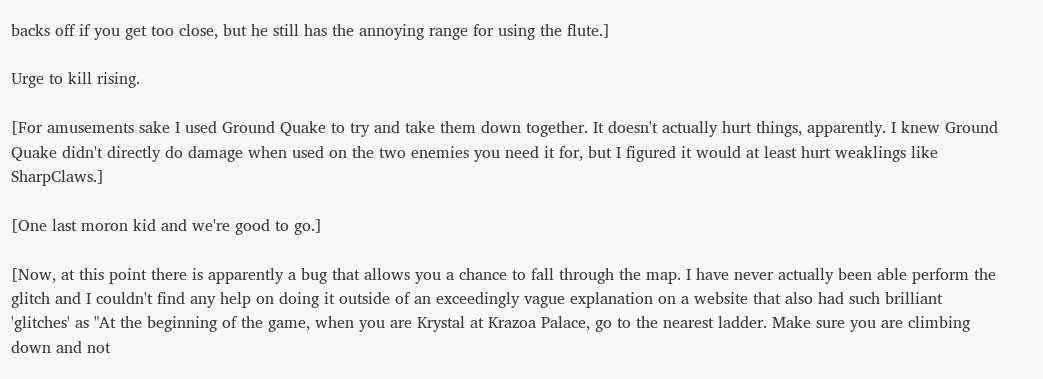backs off if you get too close, but he still has the annoying range for using the flute.]

Urge to kill rising.

[For amusements sake I used Ground Quake to try and take them down together. It doesn't actually hurt things, apparently. I knew Ground Quake didn't directly do damage when used on the two enemies you need it for, but I figured it would at least hurt weaklings like SharpClaws.]

[One last moron kid and we're good to go.]

[Now, at this point there is apparently a bug that allows you a chance to fall through the map. I have never actually been able perform the glitch and I couldn't find any help on doing it outside of an exceedingly vague explanation on a website that also had such brilliant 'glitches' as "At the beginning of the game, when you are Krystal at Krazoa Palace, go to the nearest ladder. Make sure you are climbing down and not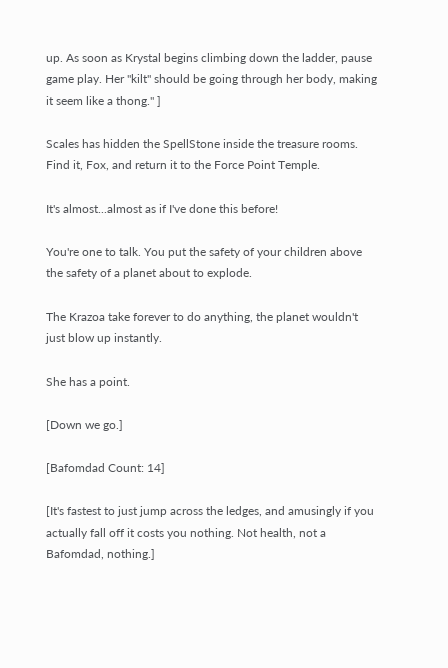up. As soon as Krystal begins climbing down the ladder, pause game play. Her "kilt" should be going through her body, making it seem like a thong." ]

Scales has hidden the SpellStone inside the treasure rooms. Find it, Fox, and return it to the Force Point Temple.

It's almost...almost as if I've done this before!

You're one to talk. You put the safety of your children above the safety of a planet about to explode.

The Krazoa take forever to do anything, the planet wouldn't just blow up instantly.

She has a point.

[Down we go.]

[Bafomdad Count: 14]

[It's fastest to just jump across the ledges, and amusingly if you actually fall off it costs you nothing. Not health, not a Bafomdad, nothing.]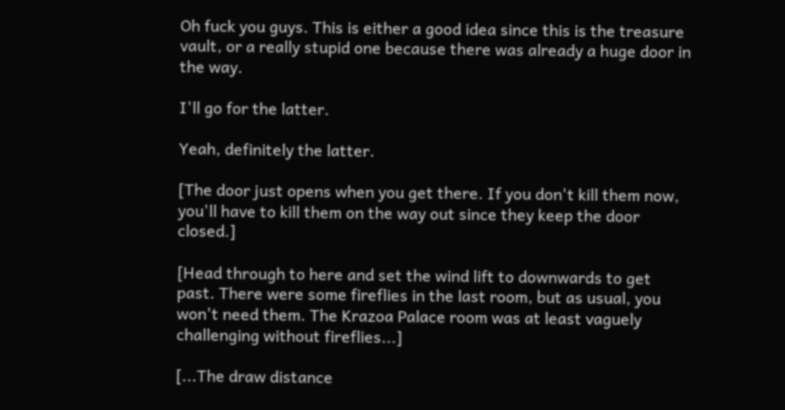Oh fuck you guys. This is either a good idea since this is the treasure vault, or a really stupid one because there was already a huge door in the way.

I'll go for the latter.

Yeah, definitely the latter.

[The door just opens when you get there. If you don't kill them now, you'll have to kill them on the way out since they keep the door closed.]

[Head through to here and set the wind lift to downwards to get past. There were some fireflies in the last room, but as usual, you won't need them. The Krazoa Palace room was at least vaguely challenging without fireflies...]

[...The draw distance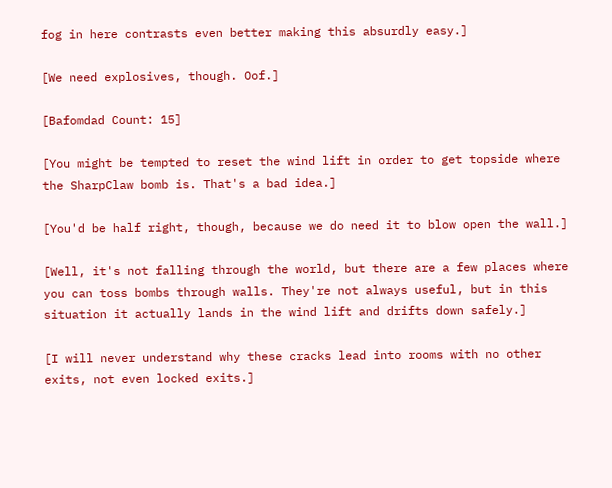fog in here contrasts even better making this absurdly easy.]

[We need explosives, though. Oof.]

[Bafomdad Count: 15]

[You might be tempted to reset the wind lift in order to get topside where the SharpClaw bomb is. That's a bad idea.]

[You'd be half right, though, because we do need it to blow open the wall.]

[Well, it's not falling through the world, but there are a few places where you can toss bombs through walls. They're not always useful, but in this situation it actually lands in the wind lift and drifts down safely.]

[I will never understand why these cracks lead into rooms with no other exits, not even locked exits.]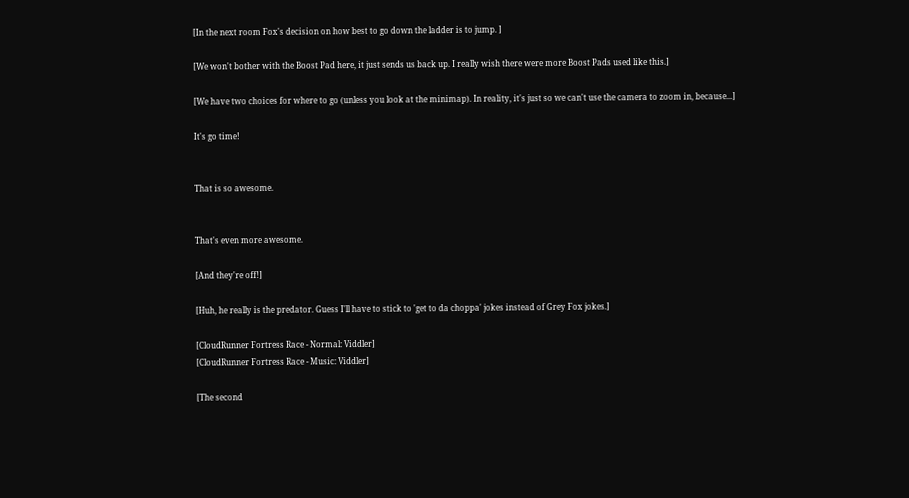[In the next room Fox's decision on how best to go down the ladder is to jump. ]

[We won't bother with the Boost Pad here, it just sends us back up. I really wish there were more Boost Pads used like this.]

[We have two choices for where to go (unless you look at the minimap). In reality, it's just so we can't use the camera to zoom in, because...]

It's go time!


That is so awesome.


That's even more awesome.

[And they're off!]

[Huh, he really is the predator. Guess I'll have to stick to 'get to da choppa' jokes instead of Grey Fox jokes.]

[CloudRunner Fortress Race - Normal: Viddler]
[CloudRunner Fortress Race - Music: Viddler]

[The second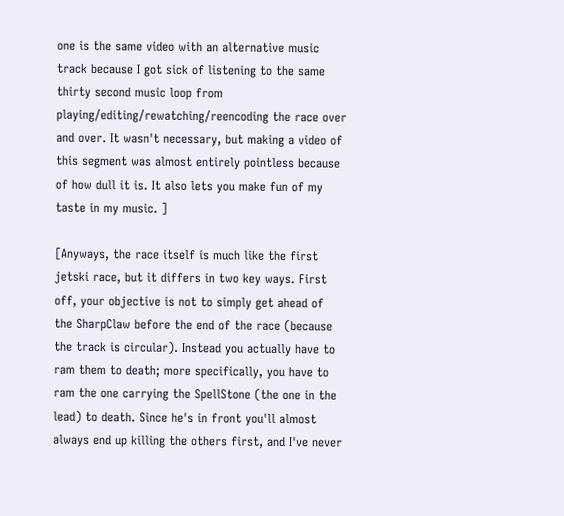one is the same video with an alternative music track because I got sick of listening to the same thirty second music loop from playing/editing/rewatching/reencoding the race over and over. It wasn't necessary, but making a video of this segment was almost entirely pointless because of how dull it is. It also lets you make fun of my taste in my music. ]

[Anyways, the race itself is much like the first jetski race, but it differs in two key ways. First off, your objective is not to simply get ahead of the SharpClaw before the end of the race (because the track is circular). Instead you actually have to ram them to death; more specifically, you have to ram the one carrying the SpellStone (the one in the lead) to death. Since he's in front you'll almost always end up killing the others first, and I've never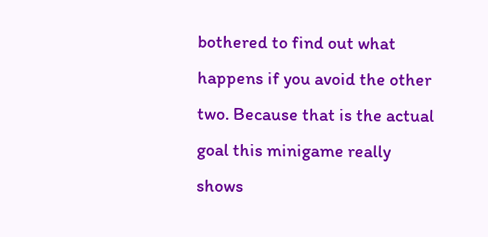bothered to find out what happens if you avoid the other two. Because that is the actual goal this minigame really shows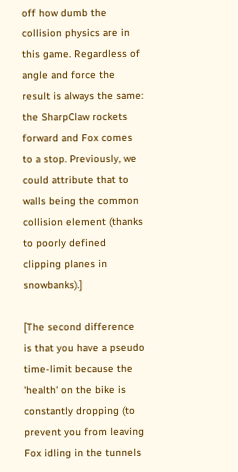off how dumb the collision physics are in this game. Regardless of angle and force the result is always the same: the SharpClaw rockets forward and Fox comes to a stop. Previously, we could attribute that to walls being the common collision element (thanks to poorly defined clipping planes in snowbanks).]

[The second difference is that you have a pseudo time-limit because the 'health' on the bike is constantly dropping (to prevent you from leaving Fox idling in the tunnels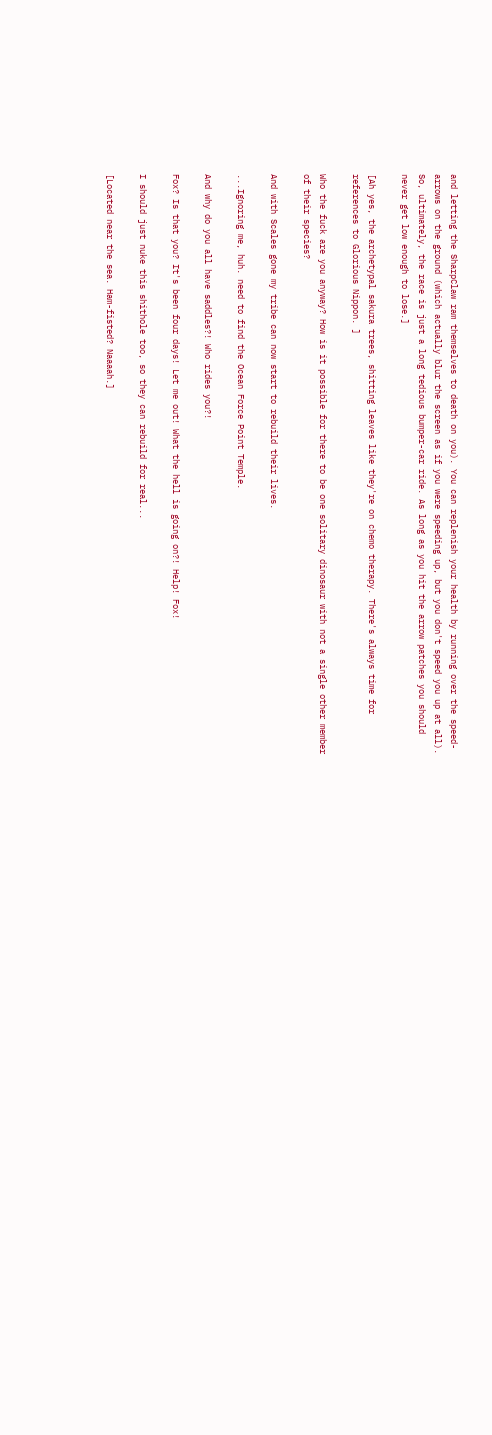and letting the SharpClaw ram themselves to death on you). You can replenish your health by running over the speed-arrows on the ground (which actually blur the screen as if you were speeding up, but you don't speed you up at all). So, ultimately, the race is just a long tedious bumper-car ride. As long as you hit the arrow patches you should never get low enough to lose.]

[Ah yes, the archetypal sakura trees, shitting leaves like they're on chemo therapy. There's always time for references to Glorious Nippon. ]

Who the fuck are you anyway? How is it possible for there to be one solitary dinosaur with not a single other member of their species?

And with Scales gone my tribe can now start to rebuild their lives.

...Ignoring me, huh. need to find the Ocean Force Point Temple.

And why do you all have saddles?! Who rides you?!

Fox? Is that you? It's been four days! Let me out! What the hell is going on?! Help! Fox!

I should just nuke this shithole too, so they can rebuild for real...

[Located near the sea. Ham-fisted? Naaaah.]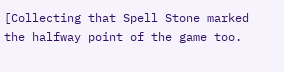[Collecting that Spell Stone marked the halfway point of the game too.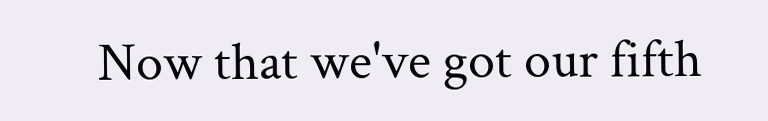Now that we've got our fifth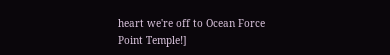heart we're off to Ocean Force Point Temple!]